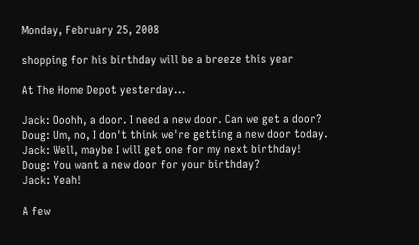Monday, February 25, 2008

shopping for his birthday will be a breeze this year

At The Home Depot yesterday...

Jack: Ooohh, a door. I need a new door. Can we get a door?
Doug: Um, no, I don't think we're getting a new door today.
Jack: Well, maybe I will get one for my next birthday!
Doug: You want a new door for your birthday?
Jack: Yeah!

A few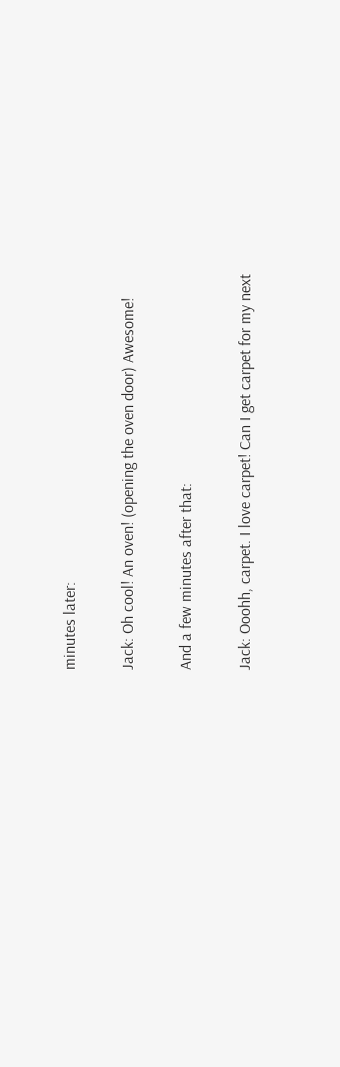minutes later:

Jack: Oh cool! An oven! (opening the oven door) Awesome!

And a few minutes after that:

Jack: Ooohh, carpet. I love carpet! Can I get carpet for my next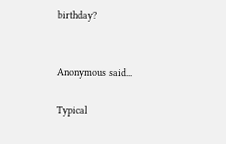birthday?


Anonymous said...

Typical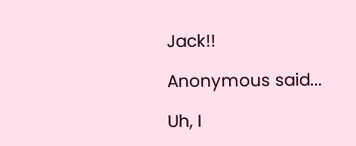Jack!!

Anonymous said...

Uh, I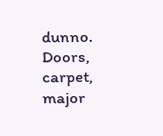dunno. Doors, carpet, major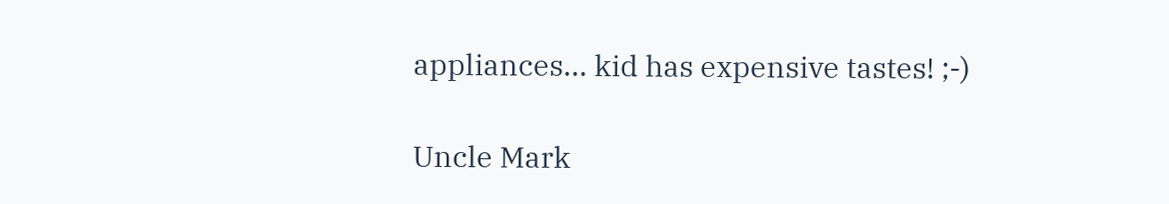appliances... kid has expensive tastes! ;-)

Uncle Mark